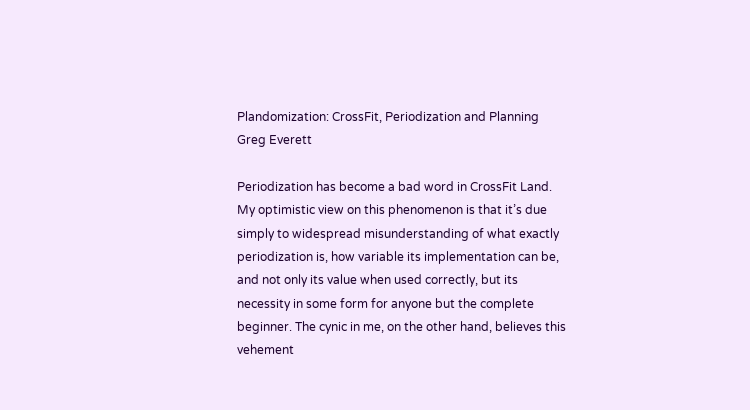Plandomization: CrossFit, Periodization and Planning
Greg Everett

Periodization has become a bad word in CrossFit Land. My optimistic view on this phenomenon is that it’s due simply to widespread misunderstanding of what exactly periodization is, how variable its implementation can be, and not only its value when used correctly, but its necessity in some form for anyone but the complete beginner. The cynic in me, on the other hand, believes this vehement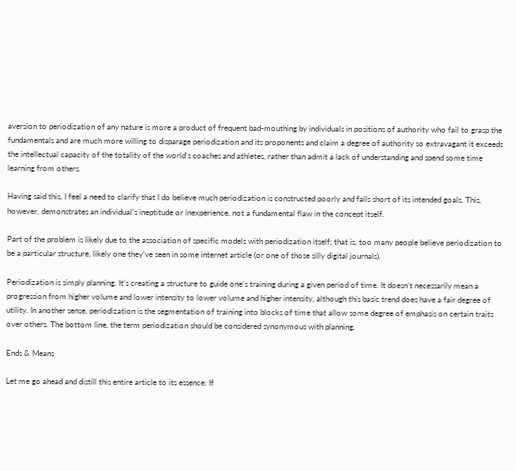aversion to periodization of any nature is more a product of frequent bad-mouthing by individuals in positions of authority who fail to grasp the fundamentals and are much more willing to disparage periodization and its proponents and claim a degree of authority so extravagant it exceeds the intellectual capacity of the totality of the world’s coaches and athletes, rather than admit a lack of understanding and spend some time learning from others.

Having said this, I feel a need to clarify that I do believe much periodization is constructed poorly and falls short of its intended goals. This, however, demonstrates an individual’s ineptitude or inexperience, not a fundamental flaw in the concept itself.

Part of the problem is likely due to the association of specific models with periodization itself; that is, too many people believe periodization to be a particular structure, likely one they’ve seen in some internet article (or one of those silly digital journals).

Periodization is simply planning. It’s creating a structure to guide one’s training during a given period of time. It doesn’t necessarily mean a progression from higher volume and lower intensity to lower volume and higher intensity, although this basic trend does have a fair degree of utility. In another sense, periodization is the segmentation of training into blocks of time that allow some degree of emphasis on certain traits over others. The bottom line, the term periodization should be considered synonymous with planning.

Ends & Means

Let me go ahead and distill this entire article to its essence: If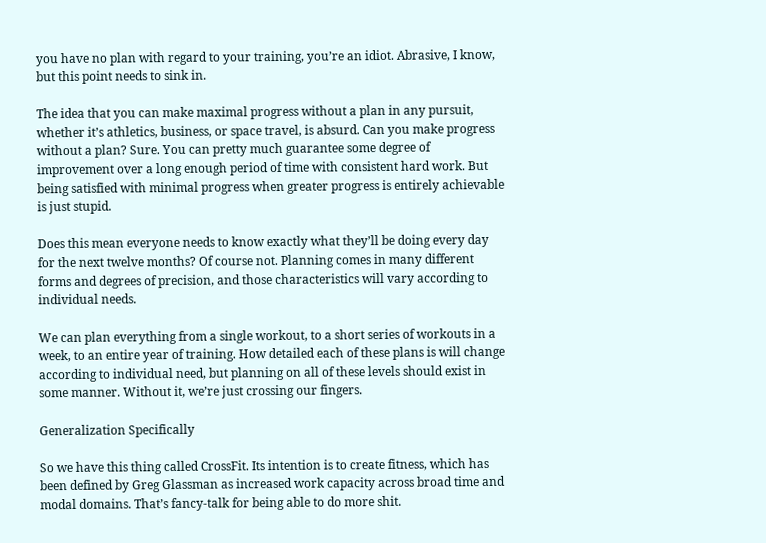you have no plan with regard to your training, you’re an idiot. Abrasive, I know, but this point needs to sink in.

The idea that you can make maximal progress without a plan in any pursuit, whether it’s athletics, business, or space travel, is absurd. Can you make progress without a plan? Sure. You can pretty much guarantee some degree of improvement over a long enough period of time with consistent hard work. But being satisfied with minimal progress when greater progress is entirely achievable is just stupid.

Does this mean everyone needs to know exactly what they’ll be doing every day for the next twelve months? Of course not. Planning comes in many different forms and degrees of precision, and those characteristics will vary according to individual needs.

We can plan everything from a single workout, to a short series of workouts in a week, to an entire year of training. How detailed each of these plans is will change according to individual need, but planning on all of these levels should exist in some manner. Without it, we’re just crossing our fingers.

Generalization Specifically

So we have this thing called CrossFit. Its intention is to create fitness, which has been defined by Greg Glassman as increased work capacity across broad time and modal domains. That’s fancy-talk for being able to do more shit.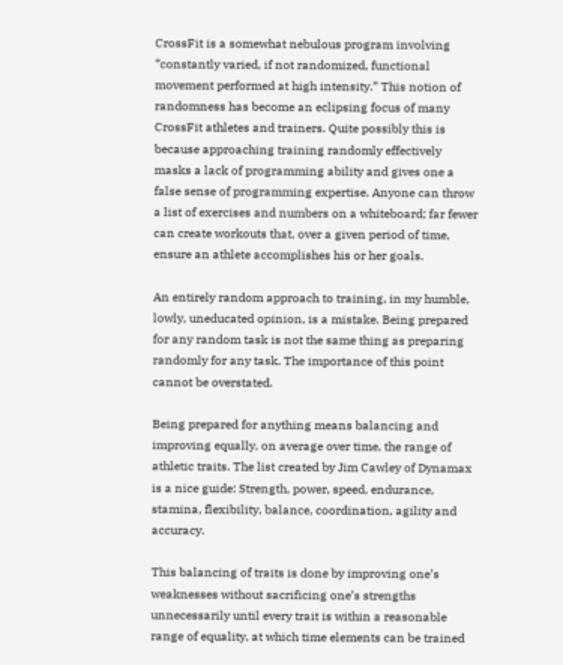CrossFit is a somewhat nebulous program involving “constantly varied, if not randomized, functional movement performed at high intensity.” This notion of randomness has become an eclipsing focus of many CrossFit athletes and trainers. Quite possibly this is because approaching training randomly effectively masks a lack of programming ability and gives one a false sense of programming expertise. Anyone can throw a list of exercises and numbers on a whiteboard; far fewer can create workouts that, over a given period of time, ensure an athlete accomplishes his or her goals.

An entirely random approach to training, in my humble, lowly, uneducated opinion, is a mistake. Being prepared for any random task is not the same thing as preparing randomly for any task. The importance of this point cannot be overstated.

Being prepared for anything means balancing and improving equally, on average over time, the range of athletic traits. The list created by Jim Cawley of Dynamax is a nice guide: Strength, power, speed, endurance, stamina, flexibility, balance, coordination, agility and accuracy.

This balancing of traits is done by improving one’s weaknesses without sacrificing one’s strengths unnecessarily until every trait is within a reasonable range of equality, at which time elements can be trained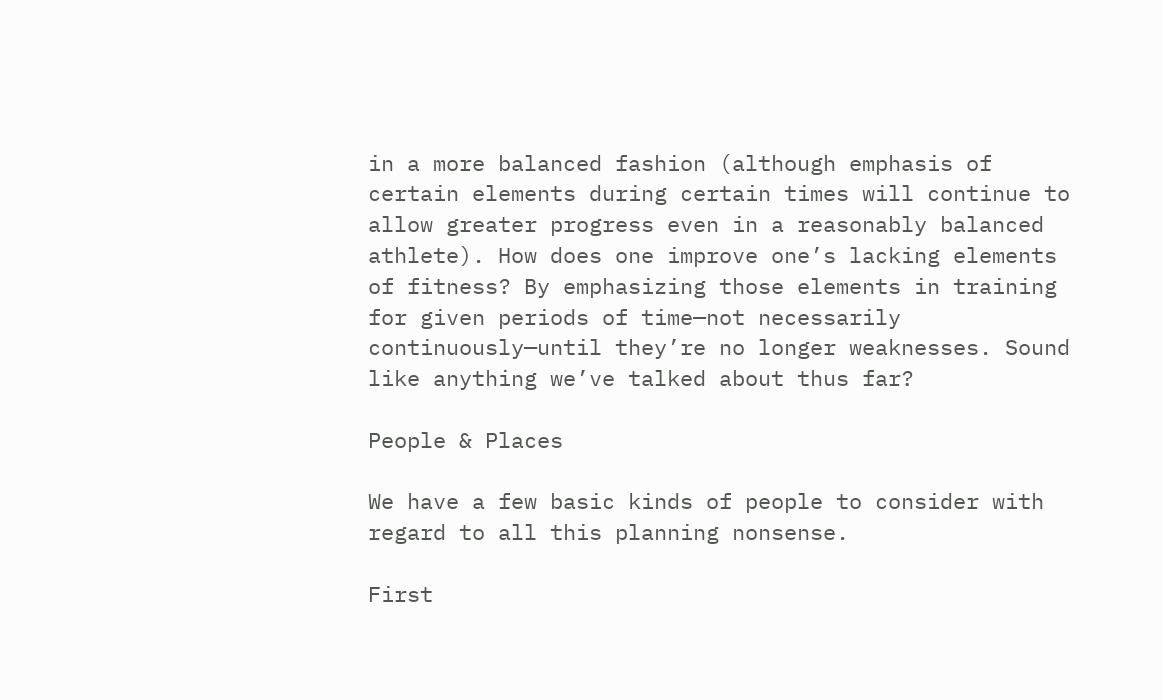in a more balanced fashion (although emphasis of certain elements during certain times will continue to allow greater progress even in a reasonably balanced athlete). How does one improve one’s lacking elements of fitness? By emphasizing those elements in training for given periods of time—not necessarily continuously—until they’re no longer weaknesses. Sound like anything we’ve talked about thus far?

People & Places

We have a few basic kinds of people to consider with regard to all this planning nonsense.

First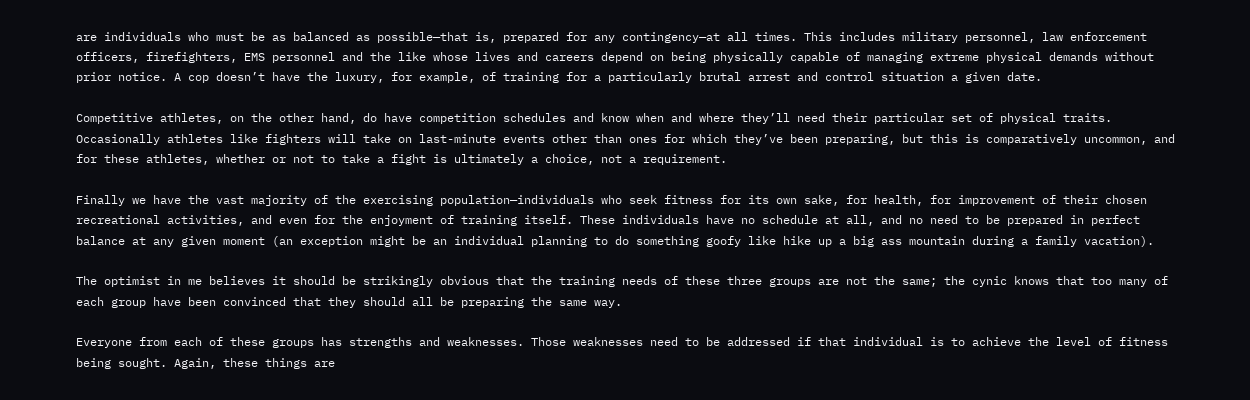are individuals who must be as balanced as possible—that is, prepared for any contingency—at all times. This includes military personnel, law enforcement officers, firefighters, EMS personnel and the like whose lives and careers depend on being physically capable of managing extreme physical demands without prior notice. A cop doesn’t have the luxury, for example, of training for a particularly brutal arrest and control situation a given date.

Competitive athletes, on the other hand, do have competition schedules and know when and where they’ll need their particular set of physical traits. Occasionally athletes like fighters will take on last-minute events other than ones for which they’ve been preparing, but this is comparatively uncommon, and for these athletes, whether or not to take a fight is ultimately a choice, not a requirement.

Finally we have the vast majority of the exercising population—individuals who seek fitness for its own sake, for health, for improvement of their chosen recreational activities, and even for the enjoyment of training itself. These individuals have no schedule at all, and no need to be prepared in perfect balance at any given moment (an exception might be an individual planning to do something goofy like hike up a big ass mountain during a family vacation).

The optimist in me believes it should be strikingly obvious that the training needs of these three groups are not the same; the cynic knows that too many of each group have been convinced that they should all be preparing the same way.

Everyone from each of these groups has strengths and weaknesses. Those weaknesses need to be addressed if that individual is to achieve the level of fitness being sought. Again, these things are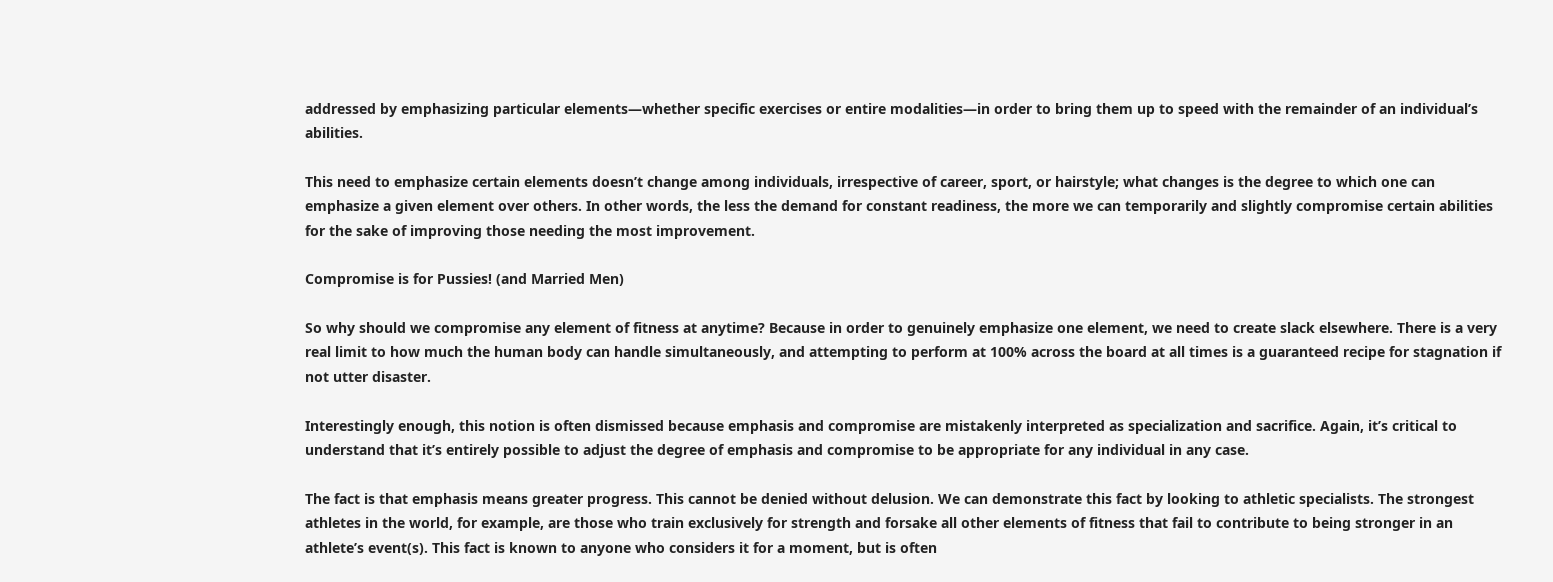addressed by emphasizing particular elements—whether specific exercises or entire modalities—in order to bring them up to speed with the remainder of an individual’s abilities.

This need to emphasize certain elements doesn’t change among individuals, irrespective of career, sport, or hairstyle; what changes is the degree to which one can emphasize a given element over others. In other words, the less the demand for constant readiness, the more we can temporarily and slightly compromise certain abilities for the sake of improving those needing the most improvement.

Compromise is for Pussies! (and Married Men)

So why should we compromise any element of fitness at anytime? Because in order to genuinely emphasize one element, we need to create slack elsewhere. There is a very real limit to how much the human body can handle simultaneously, and attempting to perform at 100% across the board at all times is a guaranteed recipe for stagnation if not utter disaster.

Interestingly enough, this notion is often dismissed because emphasis and compromise are mistakenly interpreted as specialization and sacrifice. Again, it’s critical to understand that it’s entirely possible to adjust the degree of emphasis and compromise to be appropriate for any individual in any case.

The fact is that emphasis means greater progress. This cannot be denied without delusion. We can demonstrate this fact by looking to athletic specialists. The strongest athletes in the world, for example, are those who train exclusively for strength and forsake all other elements of fitness that fail to contribute to being stronger in an athlete’s event(s). This fact is known to anyone who considers it for a moment, but is often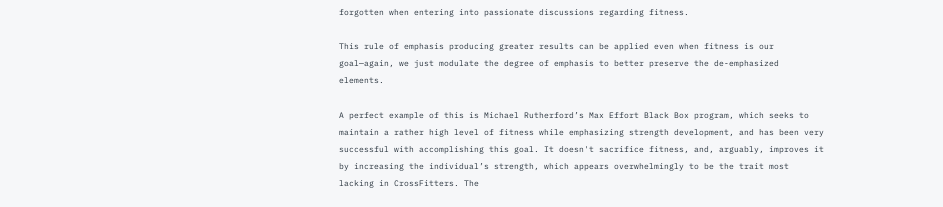forgotten when entering into passionate discussions regarding fitness.

This rule of emphasis producing greater results can be applied even when fitness is our goal—again, we just modulate the degree of emphasis to better preserve the de-emphasized elements.

A perfect example of this is Michael Rutherford’s Max Effort Black Box program, which seeks to maintain a rather high level of fitness while emphasizing strength development, and has been very successful with accomplishing this goal. It doesn't sacrifice fitness, and, arguably, improves it by increasing the individual’s strength, which appears overwhelmingly to be the trait most lacking in CrossFitters. The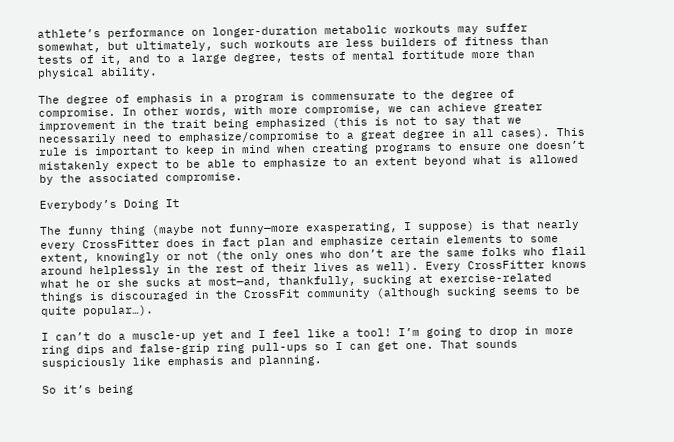athlete’s performance on longer-duration metabolic workouts may suffer somewhat, but ultimately, such workouts are less builders of fitness than tests of it, and to a large degree, tests of mental fortitude more than physical ability.

The degree of emphasis in a program is commensurate to the degree of compromise. In other words, with more compromise, we can achieve greater improvement in the trait being emphasized (this is not to say that we necessarily need to emphasize/compromise to a great degree in all cases). This rule is important to keep in mind when creating programs to ensure one doesn’t mistakenly expect to be able to emphasize to an extent beyond what is allowed by the associated compromise.

Everybody’s Doing It

The funny thing (maybe not funny—more exasperating, I suppose) is that nearly every CrossFitter does in fact plan and emphasize certain elements to some extent, knowingly or not (the only ones who don’t are the same folks who flail around helplessly in the rest of their lives as well). Every CrossFitter knows what he or she sucks at most—and, thankfully, sucking at exercise-related things is discouraged in the CrossFit community (although sucking seems to be quite popular…).

I can’t do a muscle-up yet and I feel like a tool! I’m going to drop in more ring dips and false-grip ring pull-ups so I can get one. That sounds suspiciously like emphasis and planning.

So it’s being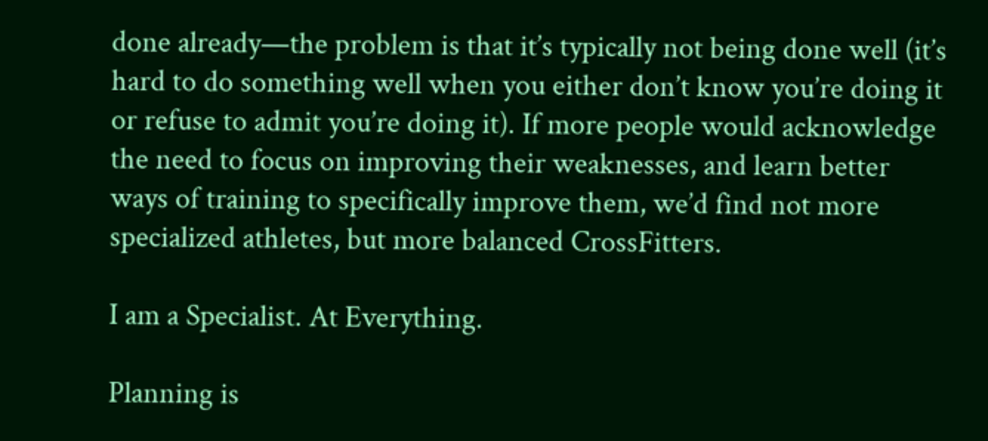done already—the problem is that it’s typically not being done well (it’s hard to do something well when you either don’t know you’re doing it or refuse to admit you’re doing it). If more people would acknowledge the need to focus on improving their weaknesses, and learn better ways of training to specifically improve them, we’d find not more specialized athletes, but more balanced CrossFitters.

I am a Specialist. At Everything.

Planning is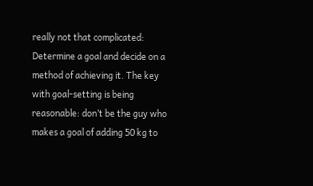really not that complicated: Determine a goal and decide on a method of achieving it. The key with goal-setting is being reasonable: don’t be the guy who makes a goal of adding 50 kg to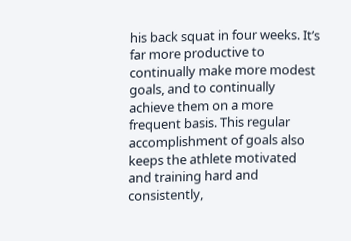his back squat in four weeks. It’s far more productive to continually make more modest goals, and to continually achieve them on a more frequent basis. This regular accomplishment of goals also keeps the athlete motivated and training hard and consistently,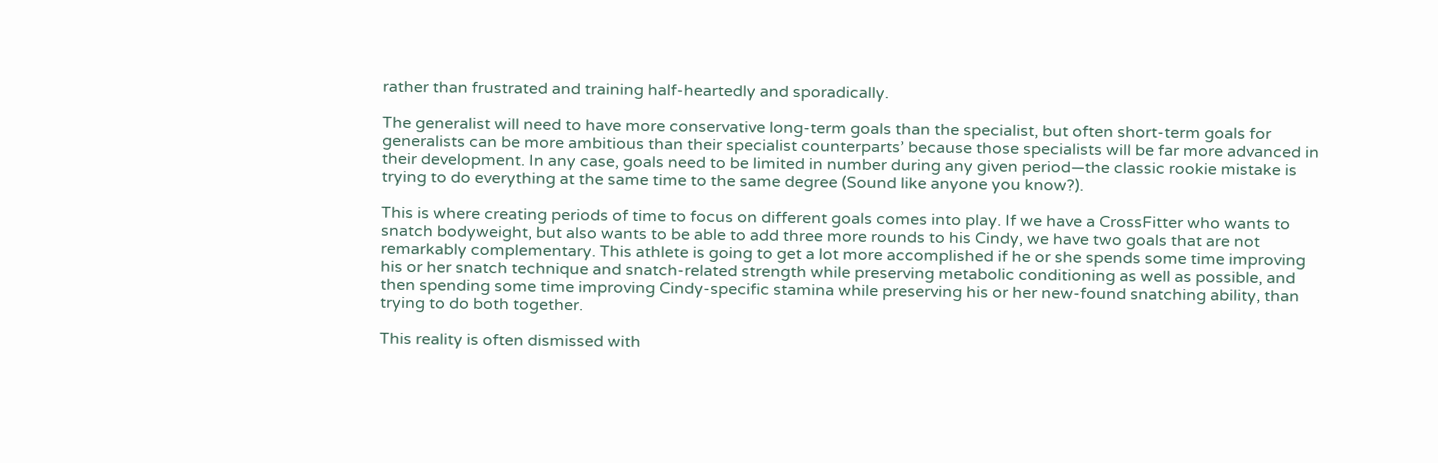rather than frustrated and training half-heartedly and sporadically.

The generalist will need to have more conservative long-term goals than the specialist, but often short-term goals for generalists can be more ambitious than their specialist counterparts’ because those specialists will be far more advanced in their development. In any case, goals need to be limited in number during any given period—the classic rookie mistake is trying to do everything at the same time to the same degree (Sound like anyone you know?).

This is where creating periods of time to focus on different goals comes into play. If we have a CrossFitter who wants to snatch bodyweight, but also wants to be able to add three more rounds to his Cindy, we have two goals that are not remarkably complementary. This athlete is going to get a lot more accomplished if he or she spends some time improving his or her snatch technique and snatch-related strength while preserving metabolic conditioning as well as possible, and then spending some time improving Cindy-specific stamina while preserving his or her new-found snatching ability, than trying to do both together.

This reality is often dismissed with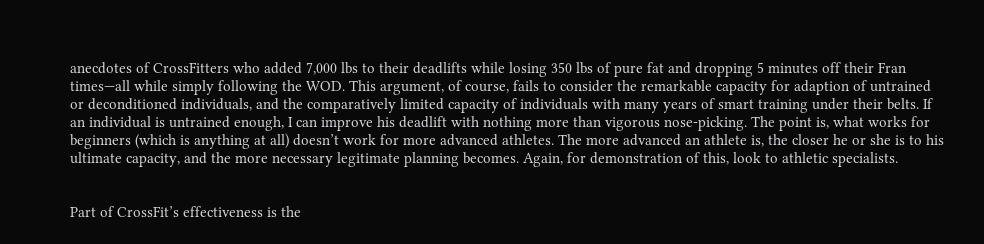anecdotes of CrossFitters who added 7,000 lbs to their deadlifts while losing 350 lbs of pure fat and dropping 5 minutes off their Fran times—all while simply following the WOD. This argument, of course, fails to consider the remarkable capacity for adaption of untrained or deconditioned individuals, and the comparatively limited capacity of individuals with many years of smart training under their belts. If an individual is untrained enough, I can improve his deadlift with nothing more than vigorous nose-picking. The point is, what works for beginners (which is anything at all) doesn’t work for more advanced athletes. The more advanced an athlete is, the closer he or she is to his ultimate capacity, and the more necessary legitimate planning becomes. Again, for demonstration of this, look to athletic specialists.


Part of CrossFit’s effectiveness is the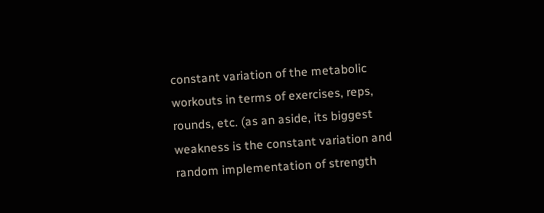constant variation of the metabolic workouts in terms of exercises, reps, rounds, etc. (as an aside, its biggest weakness is the constant variation and random implementation of strength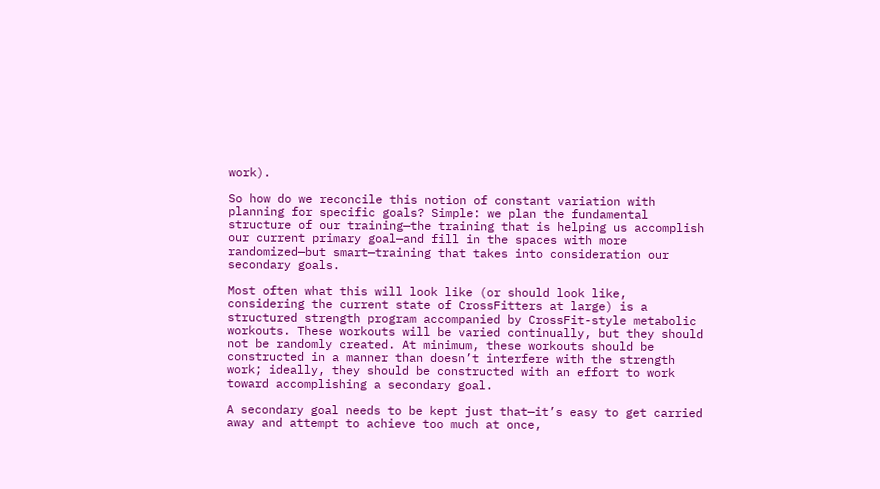work).

So how do we reconcile this notion of constant variation with planning for specific goals? Simple: we plan the fundamental structure of our training—the training that is helping us accomplish our current primary goal—and fill in the spaces with more randomized—but smart—training that takes into consideration our secondary goals.

Most often what this will look like (or should look like, considering the current state of CrossFitters at large) is a structured strength program accompanied by CrossFit-style metabolic workouts. These workouts will be varied continually, but they should not be randomly created. At minimum, these workouts should be constructed in a manner than doesn’t interfere with the strength work; ideally, they should be constructed with an effort to work toward accomplishing a secondary goal.

A secondary goal needs to be kept just that—it’s easy to get carried away and attempt to achieve too much at once,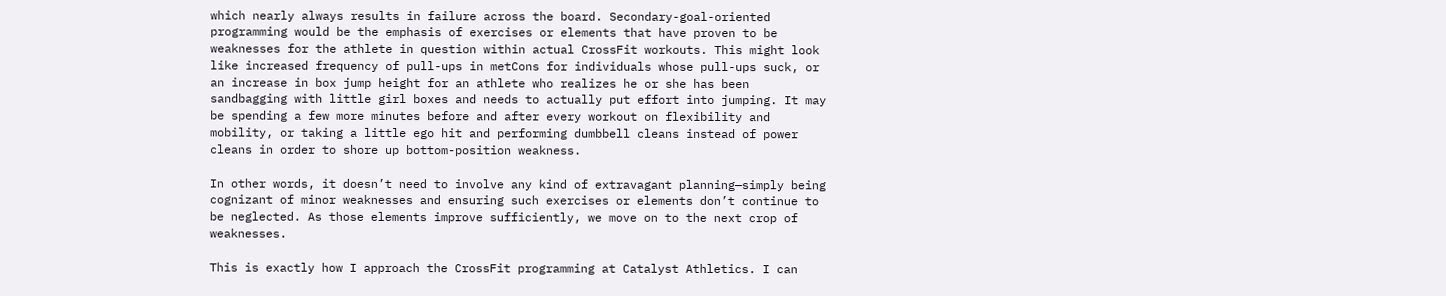which nearly always results in failure across the board. Secondary-goal-oriented programming would be the emphasis of exercises or elements that have proven to be weaknesses for the athlete in question within actual CrossFit workouts. This might look like increased frequency of pull-ups in metCons for individuals whose pull-ups suck, or an increase in box jump height for an athlete who realizes he or she has been sandbagging with little girl boxes and needs to actually put effort into jumping. It may be spending a few more minutes before and after every workout on flexibility and mobility, or taking a little ego hit and performing dumbbell cleans instead of power cleans in order to shore up bottom-position weakness.

In other words, it doesn’t need to involve any kind of extravagant planning—simply being cognizant of minor weaknesses and ensuring such exercises or elements don’t continue to be neglected. As those elements improve sufficiently, we move on to the next crop of weaknesses.

This is exactly how I approach the CrossFit programming at Catalyst Athletics. I can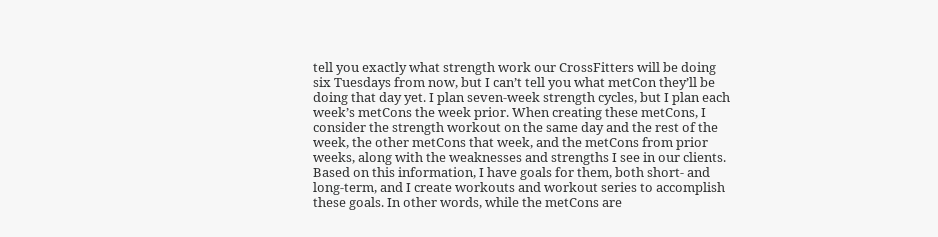tell you exactly what strength work our CrossFitters will be doing six Tuesdays from now, but I can’t tell you what metCon they’ll be doing that day yet. I plan seven-week strength cycles, but I plan each week’s metCons the week prior. When creating these metCons, I consider the strength workout on the same day and the rest of the week, the other metCons that week, and the metCons from prior weeks, along with the weaknesses and strengths I see in our clients. Based on this information, I have goals for them, both short- and long-term, and I create workouts and workout series to accomplish these goals. In other words, while the metCons are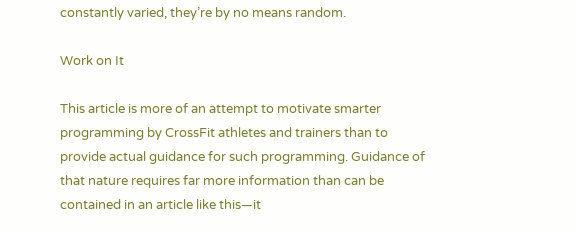constantly varied, they’re by no means random.

Work on It

This article is more of an attempt to motivate smarter programming by CrossFit athletes and trainers than to provide actual guidance for such programming. Guidance of that nature requires far more information than can be contained in an article like this—it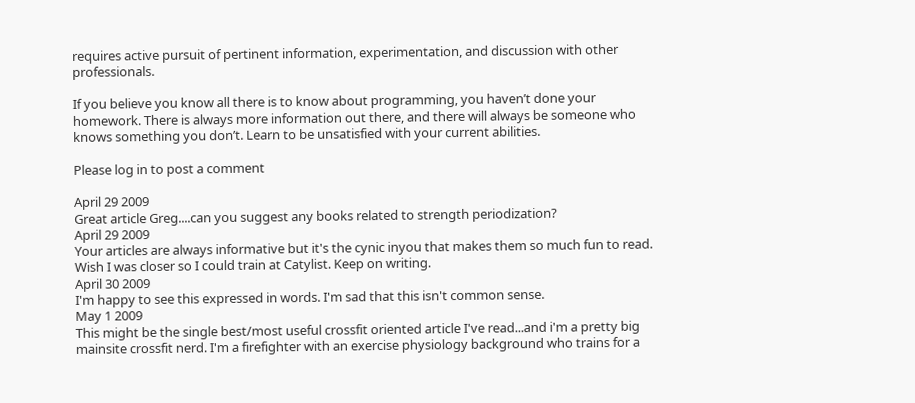requires active pursuit of pertinent information, experimentation, and discussion with other professionals.

If you believe you know all there is to know about programming, you haven’t done your homework. There is always more information out there, and there will always be someone who knows something you don’t. Learn to be unsatisfied with your current abilities.

Please log in to post a comment

April 29 2009
Great article Greg....can you suggest any books related to strength periodization?
April 29 2009
Your articles are always informative but it's the cynic inyou that makes them so much fun to read. Wish I was closer so I could train at Catylist. Keep on writing.
April 30 2009
I'm happy to see this expressed in words. I'm sad that this isn't common sense.
May 1 2009
This might be the single best/most useful crossfit oriented article I've read...and i'm a pretty big mainsite crossfit nerd. I'm a firefighter with an exercise physiology background who trains for a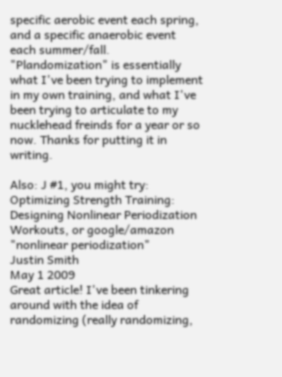specific aerobic event each spring, and a specific anaerobic event each summer/fall. "Plandomization" is essentially what I've been trying to implement in my own training, and what I've been trying to articulate to my nucklehead freinds for a year or so now. Thanks for putting it in writing.

Also: J #1, you might try: Optimizing Strength Training: Designing Nonlinear Periodization Workouts, or google/amazon "nonlinear periodization"
Justin Smith
May 1 2009
Great article! I've been tinkering around with the idea of randomizing (really randomizing,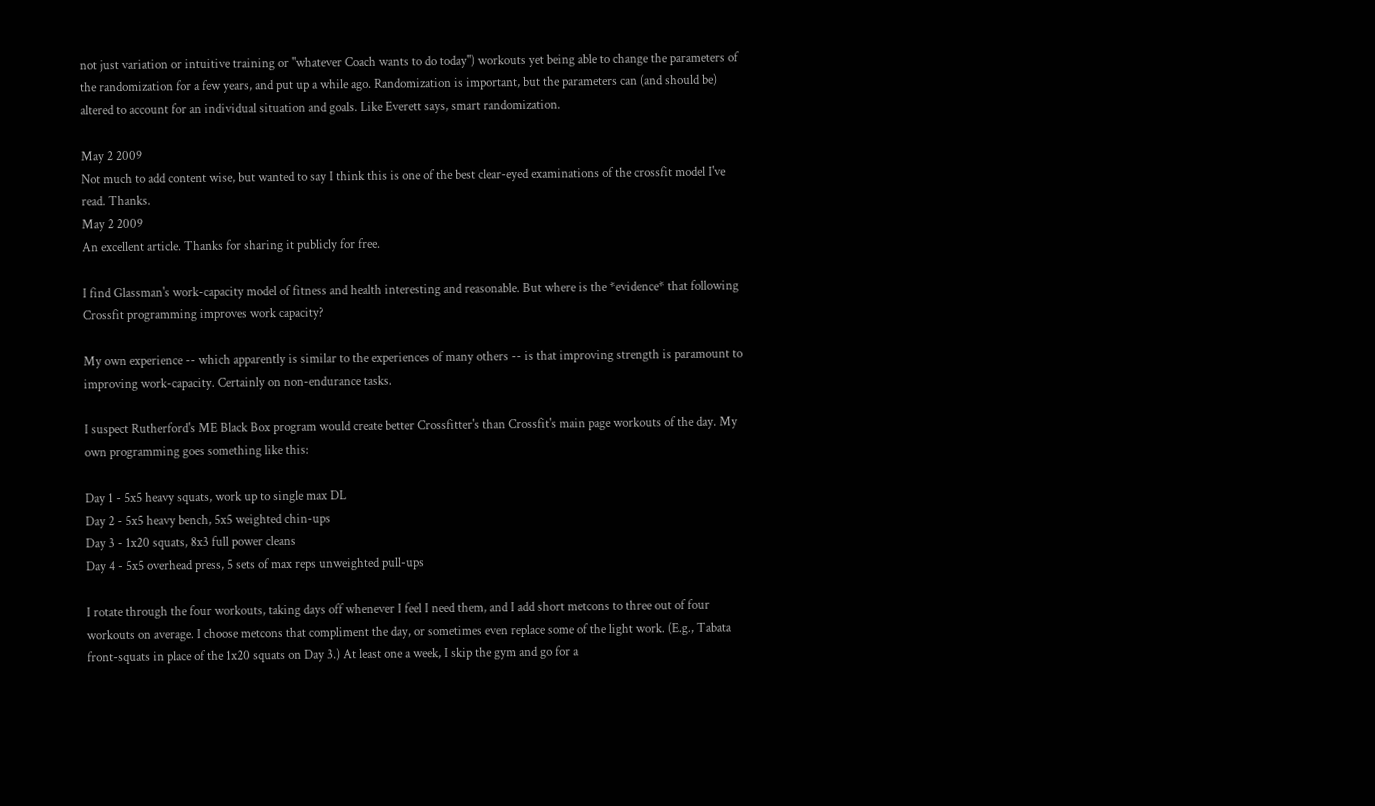not just variation or intuitive training or "whatever Coach wants to do today") workouts yet being able to change the parameters of the randomization for a few years, and put up a while ago. Randomization is important, but the parameters can (and should be) altered to account for an individual situation and goals. Like Everett says, smart randomization.

May 2 2009
Not much to add content wise, but wanted to say I think this is one of the best clear-eyed examinations of the crossfit model I've read. Thanks.
May 2 2009
An excellent article. Thanks for sharing it publicly for free.

I find Glassman's work-capacity model of fitness and health interesting and reasonable. But where is the *evidence* that following Crossfit programming improves work capacity?

My own experience -- which apparently is similar to the experiences of many others -- is that improving strength is paramount to improving work-capacity. Certainly on non-endurance tasks.

I suspect Rutherford's ME Black Box program would create better Crossfitter's than Crossfit's main page workouts of the day. My own programming goes something like this:

Day 1 - 5x5 heavy squats, work up to single max DL
Day 2 - 5x5 heavy bench, 5x5 weighted chin-ups
Day 3 - 1x20 squats, 8x3 full power cleans
Day 4 - 5x5 overhead press, 5 sets of max reps unweighted pull-ups

I rotate through the four workouts, taking days off whenever I feel I need them, and I add short metcons to three out of four workouts on average. I choose metcons that compliment the day, or sometimes even replace some of the light work. (E.g., Tabata front-squats in place of the 1x20 squats on Day 3.) At least one a week, I skip the gym and go for a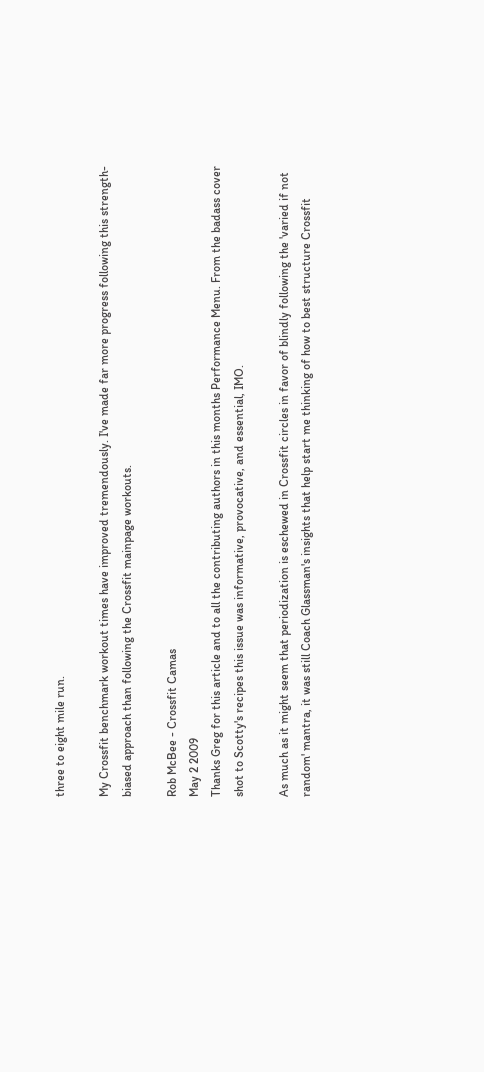three to eight mile run.

My Crossfit benchmark workout times have improved tremendously. I've made far more progress following this strength-biased approach than following the Crossfit mainpage workouts.

Rob McBee - Crossfit Camas
May 2 2009
Thanks Greg for this article and to all the contributing authors in this months Performance Menu. From the badass cover shot to Scotty's recipes this issue was informative, provocative, and essential, IMO.

As much as it might seem that periodization is eschewed in Crossfit circles in favor of blindly following the 'varied if not random' mantra, it was still Coach Glassman's insights that help start me thinking of how to best structure Crossfit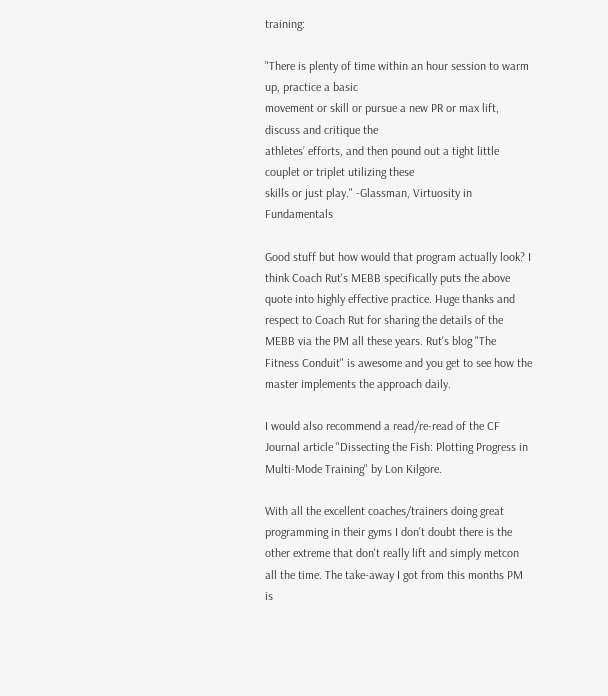training:

"There is plenty of time within an hour session to warm up, practice a basic
movement or skill or pursue a new PR or max lift, discuss and critique the
athletes’ efforts, and then pound out a tight little couplet or triplet utilizing these
skills or just play." -Glassman, Virtuosity in Fundamentals

Good stuff but how would that program actually look? I think Coach Rut's MEBB specifically puts the above quote into highly effective practice. Huge thanks and respect to Coach Rut for sharing the details of the MEBB via the PM all these years. Rut's blog "The Fitness Conduit" is awesome and you get to see how the master implements the approach daily.

I would also recommend a read/re-read of the CF Journal article "Dissecting the Fish: Plotting Progress in Multi-Mode Training" by Lon Kilgore.

With all the excellent coaches/trainers doing great programming in their gyms I don't doubt there is the other extreme that don't really lift and simply metcon all the time. The take-away I got from this months PM is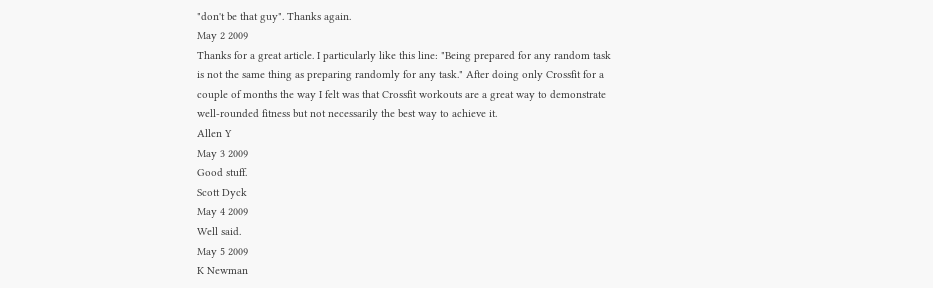"don't be that guy". Thanks again.
May 2 2009
Thanks for a great article. I particularly like this line: "Being prepared for any random task is not the same thing as preparing randomly for any task." After doing only Crossfit for a couple of months the way I felt was that Crossfit workouts are a great way to demonstrate well-rounded fitness but not necessarily the best way to achieve it.
Allen Y
May 3 2009
Good stuff.
Scott Dyck
May 4 2009
Well said.
May 5 2009
K Newman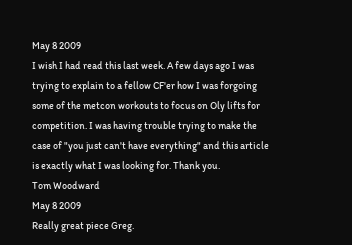May 8 2009
I wish I had read this last week. A few days ago I was trying to explain to a fellow CF'er how I was forgoing some of the metcon workouts to focus on Oly lifts for competition. I was having trouble trying to make the case of "you just can't have everything" and this article is exactly what I was looking for. Thank you.
Tom Woodward
May 8 2009
Really great piece Greg.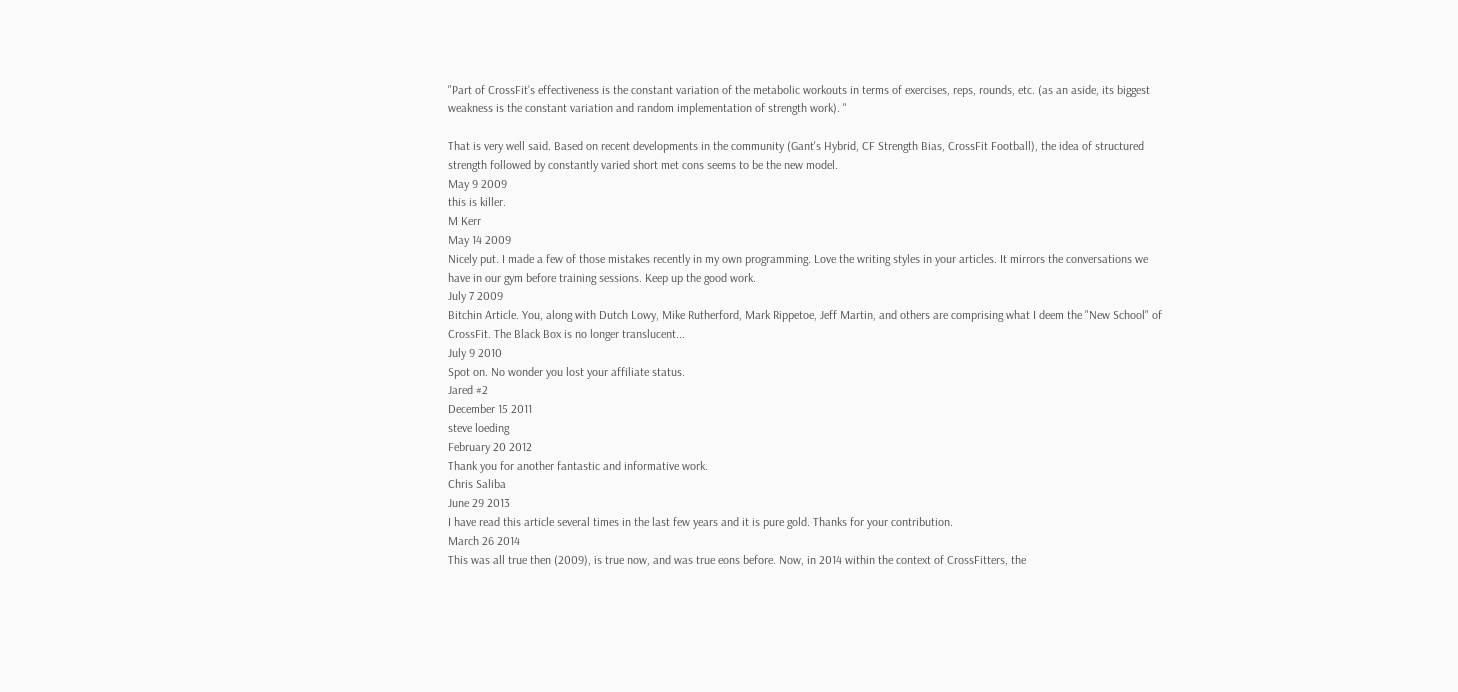"Part of CrossFit’s effectiveness is the constant variation of the metabolic workouts in terms of exercises, reps, rounds, etc. (as an aside, its biggest weakness is the constant variation and random implementation of strength work). "

That is very well said. Based on recent developments in the community (Gant's Hybrid, CF Strength Bias, CrossFit Football), the idea of structured strength followed by constantly varied short met cons seems to be the new model.
May 9 2009
this is killer.
M Kerr
May 14 2009
Nicely put. I made a few of those mistakes recently in my own programming. Love the writing styles in your articles. It mirrors the conversations we have in our gym before training sessions. Keep up the good work.
July 7 2009
Bitchin Article. You, along with Dutch Lowy, Mike Rutherford, Mark Rippetoe, Jeff Martin, and others are comprising what I deem the "New School" of CrossFit. The Black Box is no longer translucent...
July 9 2010
Spot on. No wonder you lost your affiliate status.
Jared #2
December 15 2011
steve loeding
February 20 2012
Thank you for another fantastic and informative work.
Chris Saliba
June 29 2013
I have read this article several times in the last few years and it is pure gold. Thanks for your contribution.
March 26 2014
This was all true then (2009), is true now, and was true eons before. Now, in 2014 within the context of CrossFitters, the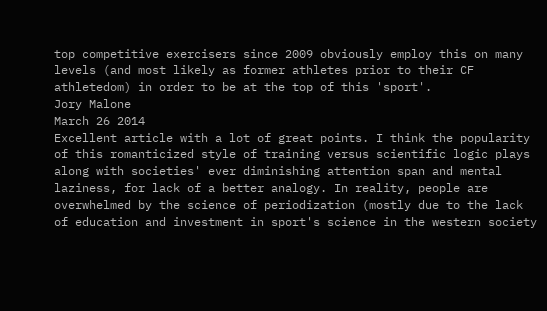top competitive exercisers since 2009 obviously employ this on many levels (and most likely as former athletes prior to their CF athletedom) in order to be at the top of this 'sport'.
Jory Malone
March 26 2014
Excellent article with a lot of great points. I think the popularity of this romanticized style of training versus scientific logic plays along with societies' ever diminishing attention span and mental laziness, for lack of a better analogy. In reality, people are overwhelmed by the science of periodization (mostly due to the lack of education and investment in sport's science in the western society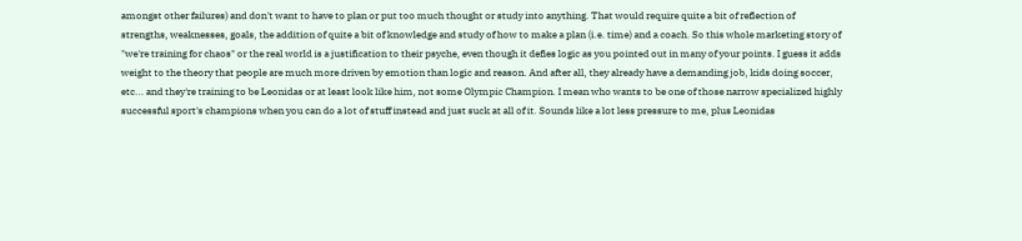amongst other failures) and don't want to have to plan or put too much thought or study into anything. That would require quite a bit of reflection of strengths, weaknesses, goals, the addition of quite a bit of knowledge and study of how to make a plan (i.e. time) and a coach. So this whole marketing story of "we're training for chaos" or the real world is a justification to their psyche, even though it defies logic as you pointed out in many of your points. I guess it adds weight to the theory that people are much more driven by emotion than logic and reason. And after all, they already have a demanding job, kids doing soccer, etc... and they're training to be Leonidas or at least look like him, not some Olympic Champion. I mean who wants to be one of those narrow specialized highly successful sport's champions when you can do a lot of stuff instead and just suck at all of it. Sounds like a lot less pressure to me, plus Leonidas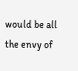would be all the envy of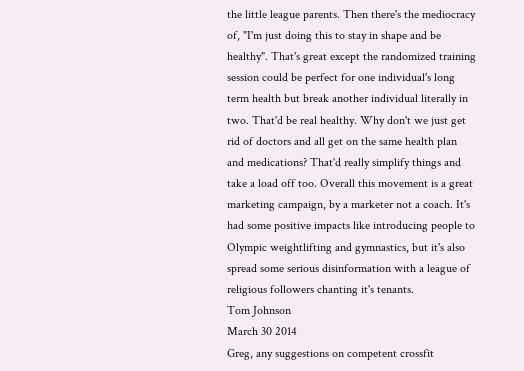the little league parents. Then there's the mediocracy of, "I'm just doing this to stay in shape and be healthy". That's great except the randomized training session could be perfect for one individual's long term health but break another individual literally in two. That'd be real healthy. Why don't we just get rid of doctors and all get on the same health plan and medications? That'd really simplify things and take a load off too. Overall this movement is a great marketing campaign, by a marketer not a coach. It's had some positive impacts like introducing people to Olympic weightlifting and gymnastics, but it's also spread some serious disinformation with a league of religious followers chanting it's tenants.
Tom Johnson
March 30 2014
Greg, any suggestions on competent crossfit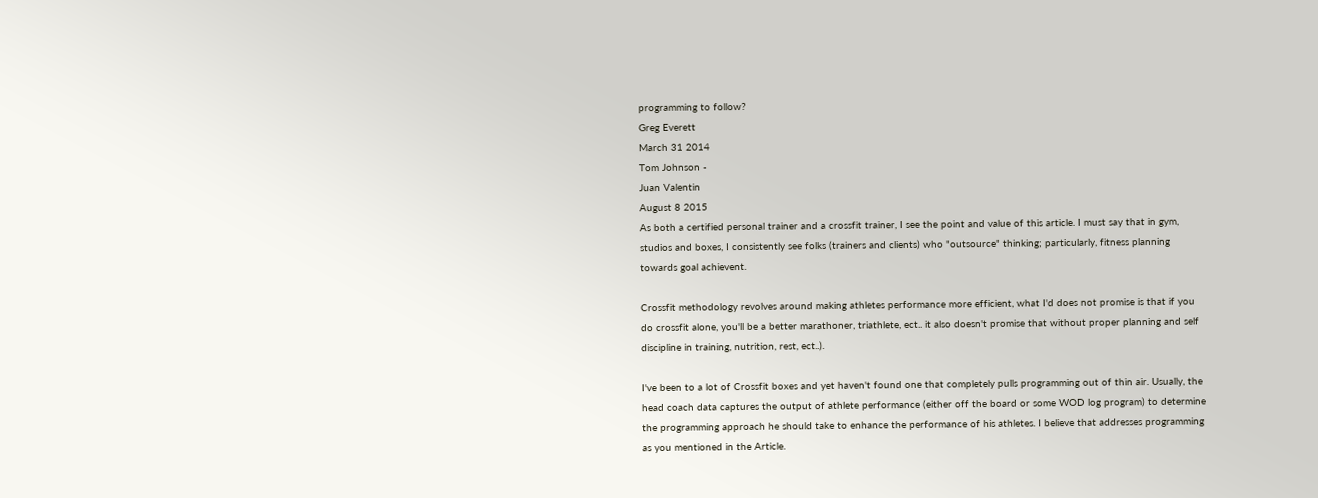programming to follow?
Greg Everett
March 31 2014
Tom Johnson -
Juan Valentin
August 8 2015
As both a certified personal trainer and a crossfit trainer, I see the point and value of this article. I must say that in gym, studios and boxes, I consistently see folks (trainers and clients) who "outsource" thinking; particularly, fitness planning towards goal achievent.

Crossfit methodology revolves around making athletes performance more efficient, what I'd does not promise is that if you do crossfit alone, you'll be a better marathoner, triathlete, ect.. it also doesn't promise that without proper planning and self discipline in training, nutrition, rest, ect..).

I've been to a lot of Crossfit boxes and yet haven't found one that completely pulls programming out of thin air. Usually, the head coach data captures the output of athlete performance (either off the board or some WOD log program) to determine the programming approach he should take to enhance the performance of his athletes. I believe that addresses programming as you mentioned in the Article.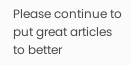Please continue to put great articles to better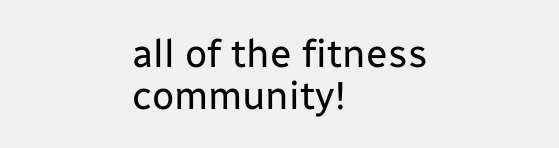all of the fitness community!